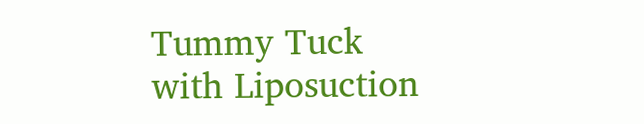Tummy Tuck with Liposuction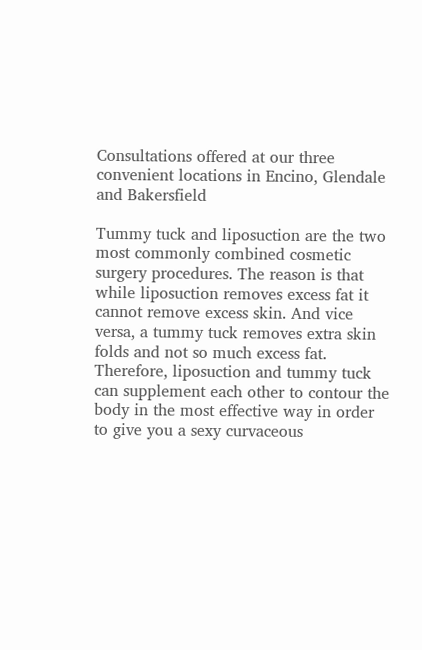Consultations offered at our three convenient locations in Encino, Glendale and Bakersfield

Tummy tuck and liposuction are the two most commonly combined cosmetic surgery procedures. The reason is that while liposuction removes excess fat it cannot remove excess skin. And vice versa, a tummy tuck removes extra skin folds and not so much excess fat. Therefore, liposuction and tummy tuck can supplement each other to contour the body in the most effective way in order to give you a sexy curvaceous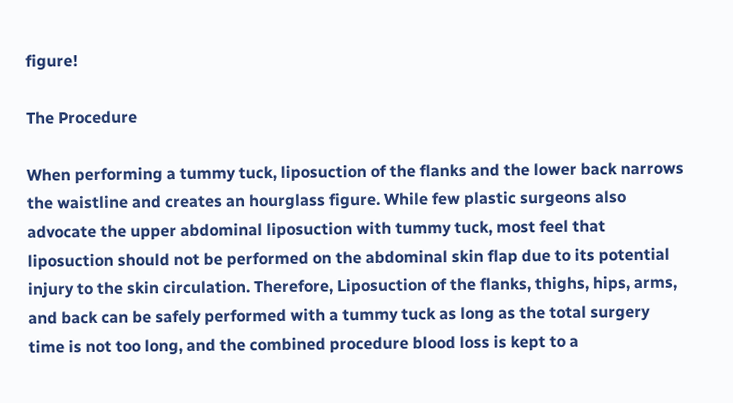figure!

The Procedure

When performing a tummy tuck, liposuction of the flanks and the lower back narrows the waistline and creates an hourglass figure. While few plastic surgeons also advocate the upper abdominal liposuction with tummy tuck, most feel that liposuction should not be performed on the abdominal skin flap due to its potential injury to the skin circulation. Therefore, Liposuction of the flanks, thighs, hips, arms, and back can be safely performed with a tummy tuck as long as the total surgery time is not too long, and the combined procedure blood loss is kept to a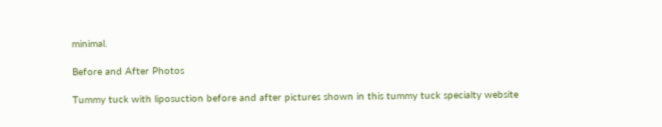minimal.

Before and After Photos

Tummy tuck with liposuction before and after pictures shown in this tummy tuck specialty website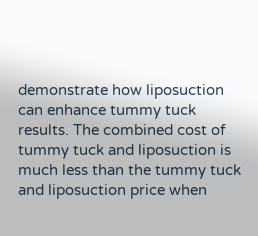demonstrate how liposuction can enhance tummy tuck results. The combined cost of tummy tuck and liposuction is much less than the tummy tuck and liposuction price when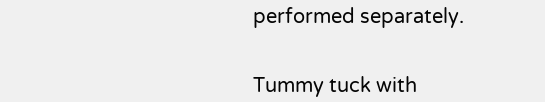performed separately.


Tummy tuck with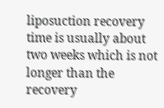liposuction recovery time is usually about two weeks which is not longer than the recovery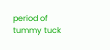period of tummy tuck